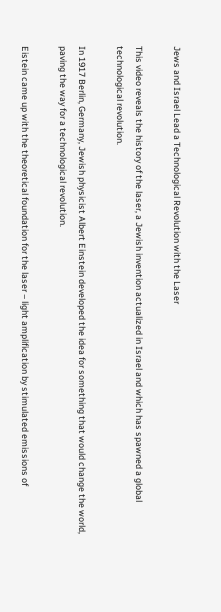Jews and Israel Lead a Technological Revolution with the Laser

This video reveals the history of the laser, a Jewish invention actualized in Israel and which has spawned a global technological revolution.

In 1917 Berlin, Germany, Jewish physicist Albert Einstein developed the idea for something that would change the world, paving the way for a technological revolution.

Eistein came up with the theoretical foundation for the laser – light amplification by stimulated emissions of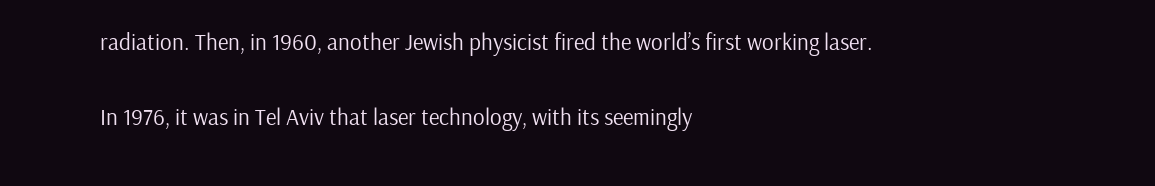radiation. Then, in 1960, another Jewish physicist fired the world’s first working laser.

In 1976, it was in Tel Aviv that laser technology, with its seemingly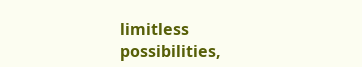limitless possibilities,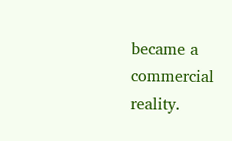became a commercial reality.